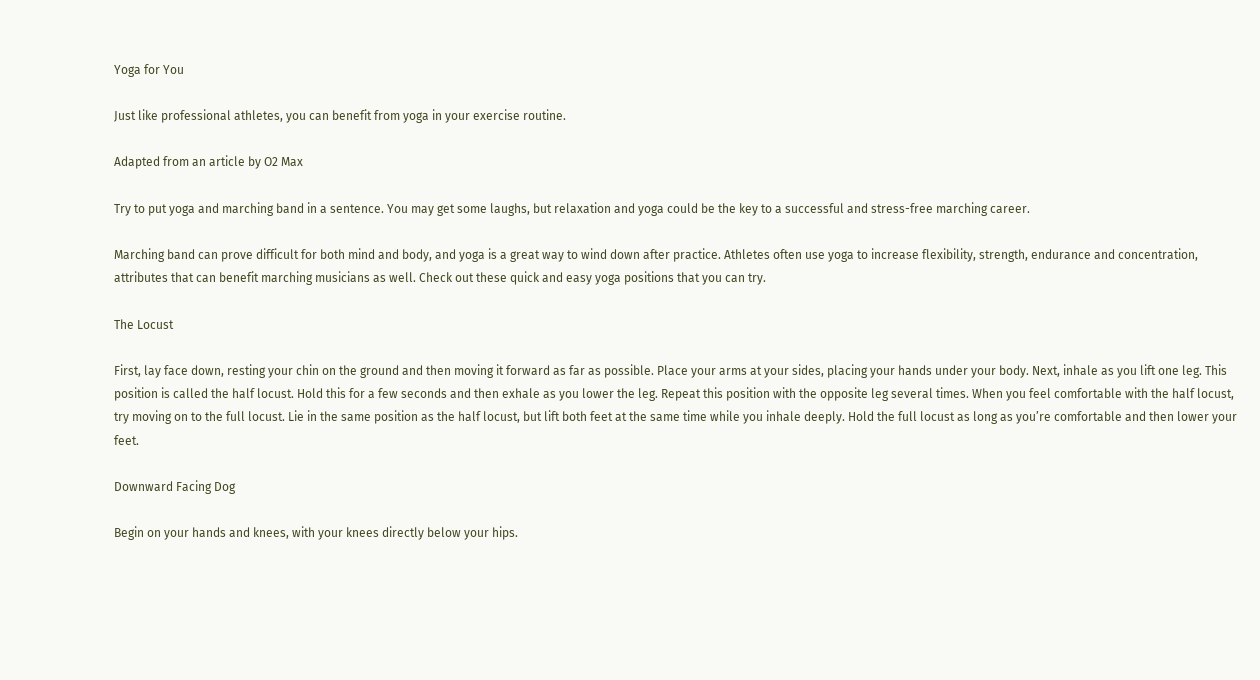Yoga for You

Just like professional athletes, you can benefit from yoga in your exercise routine.

Adapted from an article by O2 Max

Try to put yoga and marching band in a sentence. You may get some laughs, but relaxation and yoga could be the key to a successful and stress-free marching career.

Marching band can prove difficult for both mind and body, and yoga is a great way to wind down after practice. Athletes often use yoga to increase flexibility, strength, endurance and concentration, attributes that can benefit marching musicians as well. Check out these quick and easy yoga positions that you can try.

The Locust

First, lay face down, resting your chin on the ground and then moving it forward as far as possible. Place your arms at your sides, placing your hands under your body. Next, inhale as you lift one leg. This position is called the half locust. Hold this for a few seconds and then exhale as you lower the leg. Repeat this position with the opposite leg several times. When you feel comfortable with the half locust, try moving on to the full locust. Lie in the same position as the half locust, but lift both feet at the same time while you inhale deeply. Hold the full locust as long as you’re comfortable and then lower your feet.

Downward Facing Dog

Begin on your hands and knees, with your knees directly below your hips.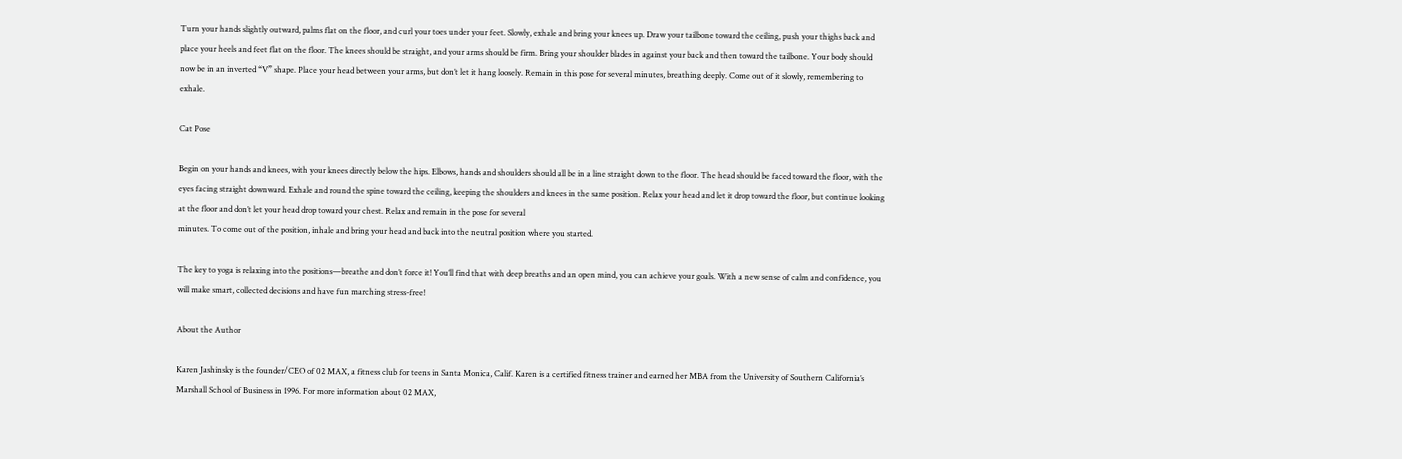Turn your hands slightly outward, palms flat on the floor, and curl your toes under your feet. Slowly, exhale and bring your knees up. Draw your tailbone toward the ceiling, push your thighs back and place your heels and feet flat on the floor. The knees should be straight, and your arms should be firm. Bring your shoulder blades in against your back and then toward the tailbone. Your body should now be in an inverted “V” shape. Place your head between your arms, but don’t let it hang loosely. Remain in this pose for several minutes, breathing deeply. Come out of it slowly, remembering to exhale.

Cat Pose

Begin on your hands and knees, with your knees directly below the hips. Elbows, hands and shoulders should all be in a line straight down to the floor. The head should be faced toward the floor, with the eyes facing straight downward. Exhale and round the spine toward the ceiling, keeping the shoulders and knees in the same position. Relax your head and let it drop toward the floor, but continue looking at the floor and don’t let your head drop toward your chest. Relax and remain in the pose for several
minutes. To come out of the position, inhale and bring your head and back into the neutral position where you started.

The key to yoga is relaxing into the positions—breathe and don’t force it! You’ll find that with deep breaths and an open mind, you can achieve your goals. With a new sense of calm and confidence, you will make smart, collected decisions and have fun marching stress-free!

About the Author

Karen Jashinsky is the founder/CEO of 02 MAX, a fitness club for teens in Santa Monica, Calif. Karen is a certified fitness trainer and earned her MBA from the University of Southern California’s Marshall School of Business in 1996. For more information about 02 MAX,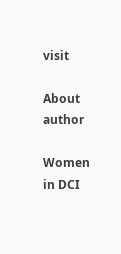visit

About author

Women in DCI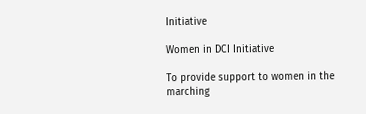Initiative

Women in DCI Initiative

To provide support to women in the marching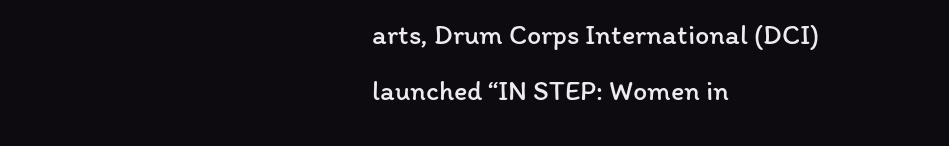arts, Drum Corps International (DCI) launched “IN STEP: Women in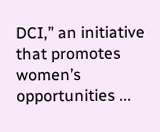DCI,” an initiative that promotes women’s opportunities ...